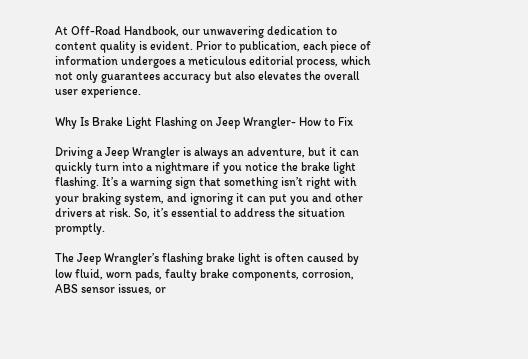At Off-Road Handbook, our unwavering dedication to content quality is evident. Prior to publication, each piece of information undergoes a meticulous editorial process, which not only guarantees accuracy but also elevates the overall user experience.

Why Is Brake Light Flashing on Jeep Wrangler- How to Fix

Driving a Jeep Wrangler is always an adventure, but it can quickly turn into a nightmare if you notice the brake light flashing. It’s a warning sign that something isn’t right with your braking system, and ignoring it can put you and other drivers at risk. So, it’s essential to address the situation promptly.

The Jeep Wrangler’s flashing brake light is often caused by low fluid, worn pads, faulty brake components, corrosion, ABS sensor issues, or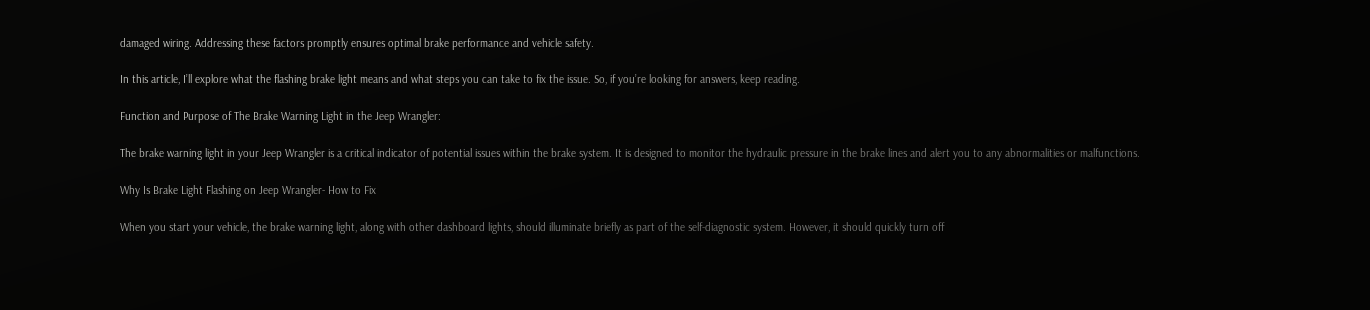damaged wiring. Addressing these factors promptly ensures optimal brake performance and vehicle safety.

In this article, I’ll explore what the flashing brake light means and what steps you can take to fix the issue. So, if you’re looking for answers, keep reading.

Function and Purpose of The Brake Warning Light in the Jeep Wrangler:

The brake warning light in your Jeep Wrangler is a critical indicator of potential issues within the brake system. It is designed to monitor the hydraulic pressure in the brake lines and alert you to any abnormalities or malfunctions.

Why Is Brake Light Flashing on Jeep Wrangler- How to Fix

When you start your vehicle, the brake warning light, along with other dashboard lights, should illuminate briefly as part of the self-diagnostic system. However, it should quickly turn off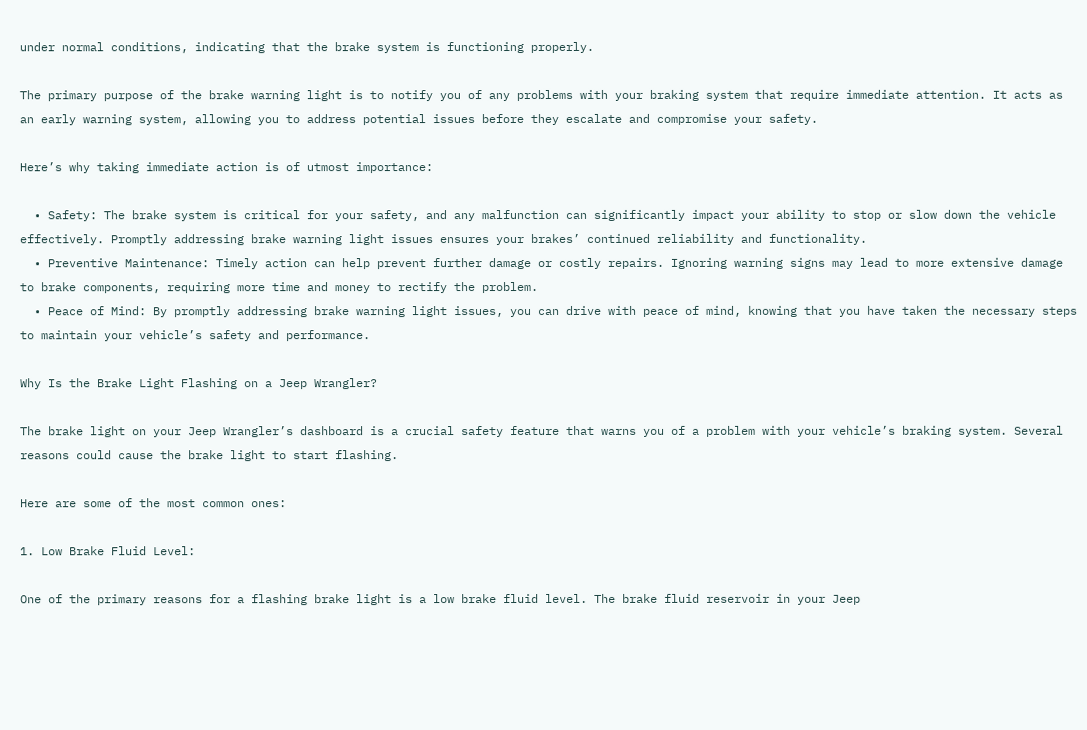under normal conditions, indicating that the brake system is functioning properly.

The primary purpose of the brake warning light is to notify you of any problems with your braking system that require immediate attention. It acts as an early warning system, allowing you to address potential issues before they escalate and compromise your safety.

Here’s why taking immediate action is of utmost importance:

  • Safety: The brake system is critical for your safety, and any malfunction can significantly impact your ability to stop or slow down the vehicle effectively. Promptly addressing brake warning light issues ensures your brakes’ continued reliability and functionality.
  • Preventive Maintenance: Timely action can help prevent further damage or costly repairs. Ignoring warning signs may lead to more extensive damage to brake components, requiring more time and money to rectify the problem.
  • Peace of Mind: By promptly addressing brake warning light issues, you can drive with peace of mind, knowing that you have taken the necessary steps to maintain your vehicle’s safety and performance.

Why Is the Brake Light Flashing on a Jeep Wrangler?

The brake light on your Jeep Wrangler’s dashboard is a crucial safety feature that warns you of a problem with your vehicle’s braking system. Several reasons could cause the brake light to start flashing.

Here are some of the most common ones:

1. Low Brake Fluid Level:

One of the primary reasons for a flashing brake light is a low brake fluid level. The brake fluid reservoir in your Jeep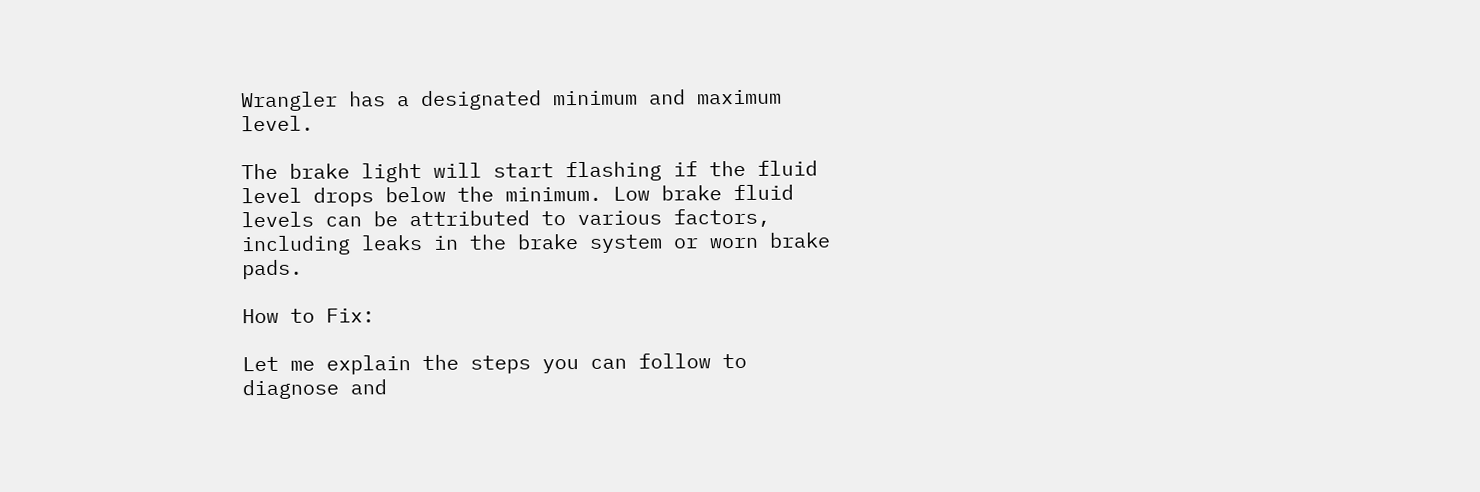Wrangler has a designated minimum and maximum level.

The brake light will start flashing if the fluid level drops below the minimum. Low brake fluid levels can be attributed to various factors, including leaks in the brake system or worn brake pads.

How to Fix:

Let me explain the steps you can follow to diagnose and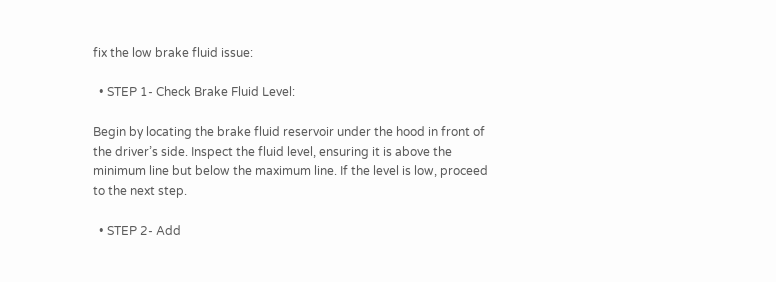fix the low brake fluid issue:

  • STEP 1- Check Brake Fluid Level:

Begin by locating the brake fluid reservoir under the hood in front of the driver’s side. Inspect the fluid level, ensuring it is above the minimum line but below the maximum line. If the level is low, proceed to the next step.

  • STEP 2- Add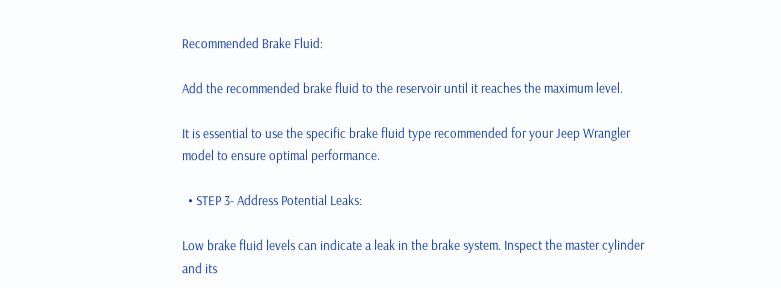Recommended Brake Fluid:

Add the recommended brake fluid to the reservoir until it reaches the maximum level.

It is essential to use the specific brake fluid type recommended for your Jeep Wrangler model to ensure optimal performance.

  • STEP 3- Address Potential Leaks:

Low brake fluid levels can indicate a leak in the brake system. Inspect the master cylinder and its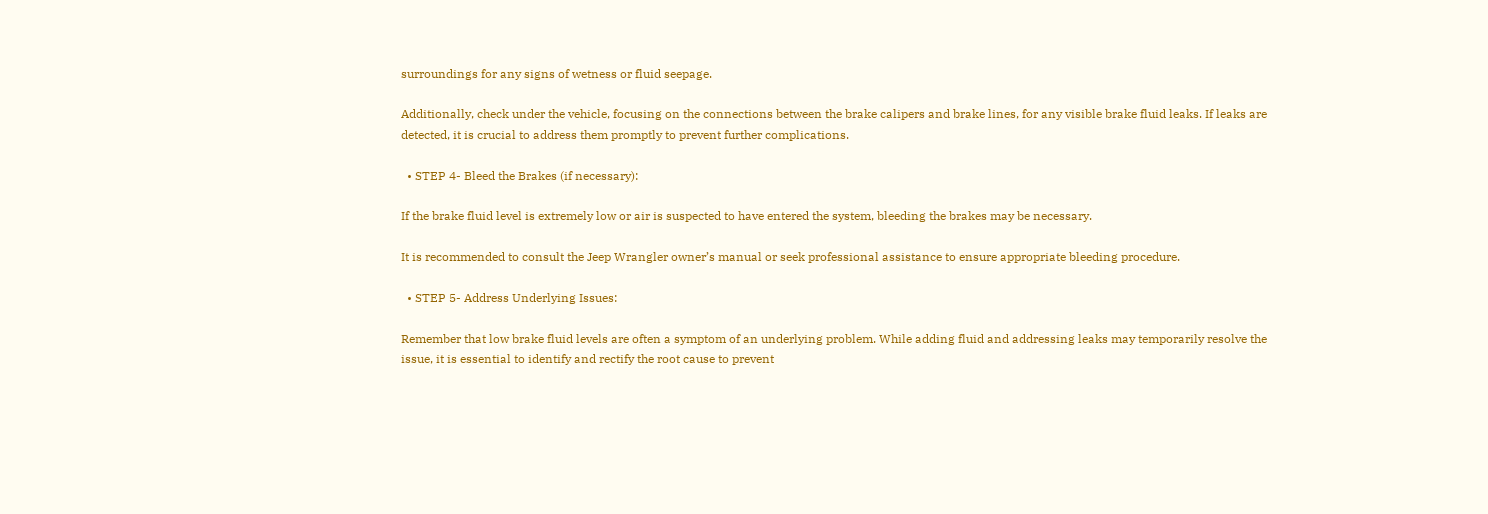surroundings for any signs of wetness or fluid seepage.

Additionally, check under the vehicle, focusing on the connections between the brake calipers and brake lines, for any visible brake fluid leaks. If leaks are detected, it is crucial to address them promptly to prevent further complications.

  • STEP 4- Bleed the Brakes (if necessary):

If the brake fluid level is extremely low or air is suspected to have entered the system, bleeding the brakes may be necessary.

It is recommended to consult the Jeep Wrangler owner’s manual or seek professional assistance to ensure appropriate bleeding procedure.

  • STEP 5- Address Underlying Issues:

Remember that low brake fluid levels are often a symptom of an underlying problem. While adding fluid and addressing leaks may temporarily resolve the issue, it is essential to identify and rectify the root cause to prevent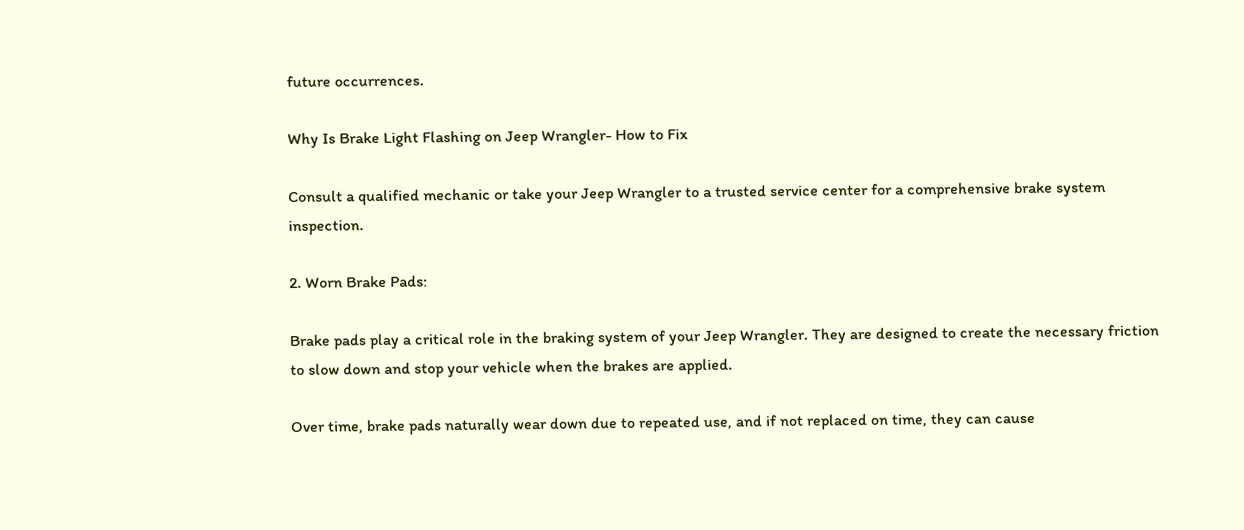future occurrences.

Why Is Brake Light Flashing on Jeep Wrangler- How to Fix

Consult a qualified mechanic or take your Jeep Wrangler to a trusted service center for a comprehensive brake system inspection.

2. Worn Brake Pads:

Brake pads play a critical role in the braking system of your Jeep Wrangler. They are designed to create the necessary friction to slow down and stop your vehicle when the brakes are applied.

Over time, brake pads naturally wear down due to repeated use, and if not replaced on time, they can cause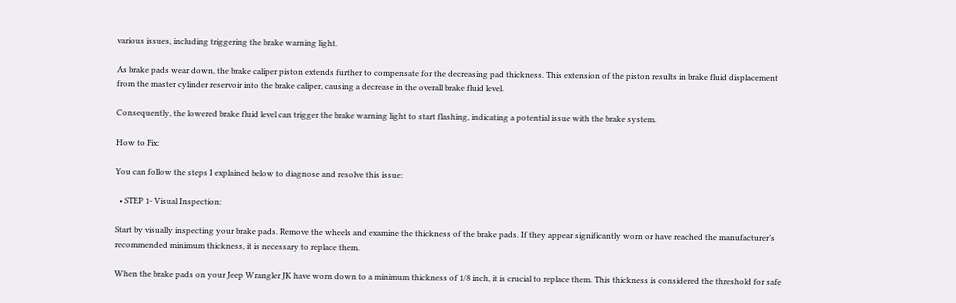various issues, including triggering the brake warning light.

As brake pads wear down, the brake caliper piston extends further to compensate for the decreasing pad thickness. This extension of the piston results in brake fluid displacement from the master cylinder reservoir into the brake caliper, causing a decrease in the overall brake fluid level.

Consequently, the lowered brake fluid level can trigger the brake warning light to start flashing, indicating a potential issue with the brake system.

How to Fix:

You can follow the steps I explained below to diagnose and resolve this issue:

  • STEP 1- Visual Inspection:

Start by visually inspecting your brake pads. Remove the wheels and examine the thickness of the brake pads. If they appear significantly worn or have reached the manufacturer’s recommended minimum thickness, it is necessary to replace them.

When the brake pads on your Jeep Wrangler JK have worn down to a minimum thickness of 1/8 inch, it is crucial to replace them. This thickness is considered the threshold for safe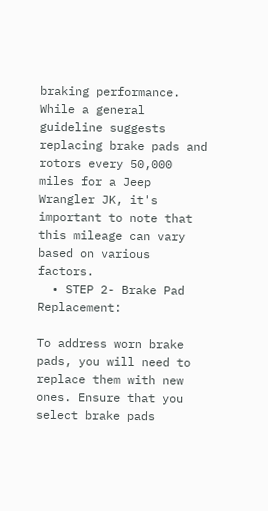braking performance. While a general guideline suggests replacing brake pads and rotors every 50,000 miles for a Jeep Wrangler JK, it's important to note that this mileage can vary based on various factors.
  • STEP 2- Brake Pad Replacement:

To address worn brake pads, you will need to replace them with new ones. Ensure that you select brake pads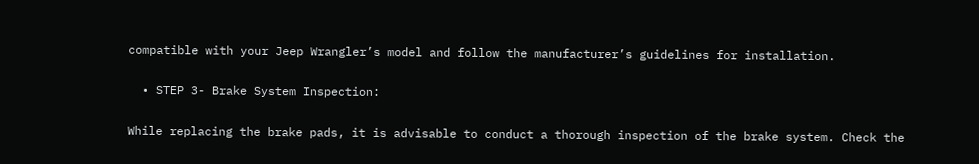compatible with your Jeep Wrangler’s model and follow the manufacturer’s guidelines for installation.

  • STEP 3- Brake System Inspection:

While replacing the brake pads, it is advisable to conduct a thorough inspection of the brake system. Check the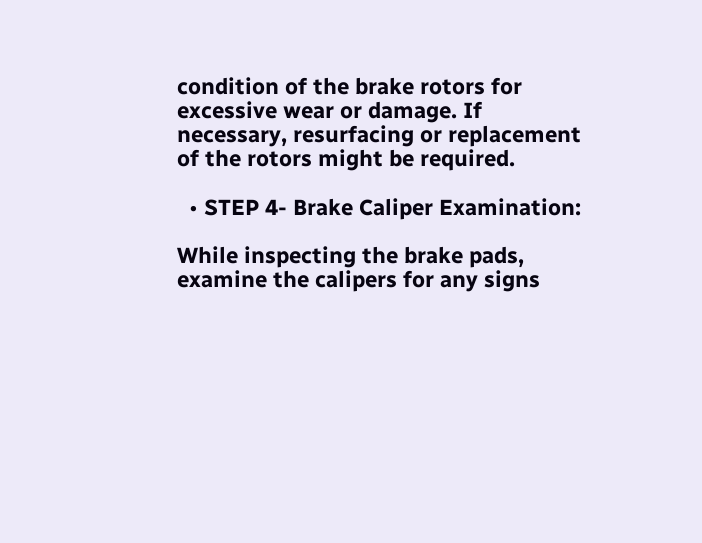condition of the brake rotors for excessive wear or damage. If necessary, resurfacing or replacement of the rotors might be required.

  • STEP 4- Brake Caliper Examination:

While inspecting the brake pads, examine the calipers for any signs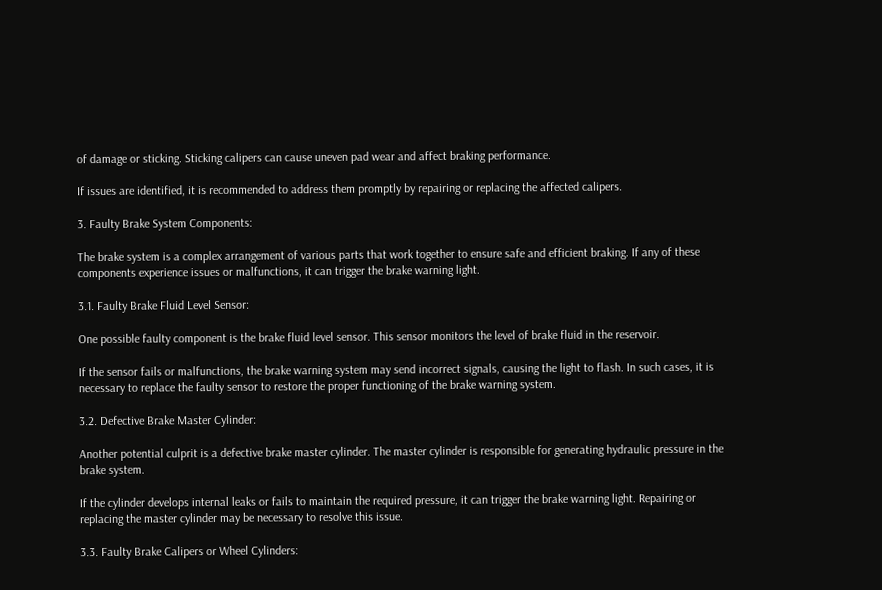of damage or sticking. Sticking calipers can cause uneven pad wear and affect braking performance.

If issues are identified, it is recommended to address them promptly by repairing or replacing the affected calipers.

3. Faulty Brake System Components:

The brake system is a complex arrangement of various parts that work together to ensure safe and efficient braking. If any of these components experience issues or malfunctions, it can trigger the brake warning light.

3.1. Faulty Brake Fluid Level Sensor:

One possible faulty component is the brake fluid level sensor. This sensor monitors the level of brake fluid in the reservoir.

If the sensor fails or malfunctions, the brake warning system may send incorrect signals, causing the light to flash. In such cases, it is necessary to replace the faulty sensor to restore the proper functioning of the brake warning system.

3.2. Defective Brake Master Cylinder:

Another potential culprit is a defective brake master cylinder. The master cylinder is responsible for generating hydraulic pressure in the brake system.

If the cylinder develops internal leaks or fails to maintain the required pressure, it can trigger the brake warning light. Repairing or replacing the master cylinder may be necessary to resolve this issue.

3.3. Faulty Brake Calipers or Wheel Cylinders: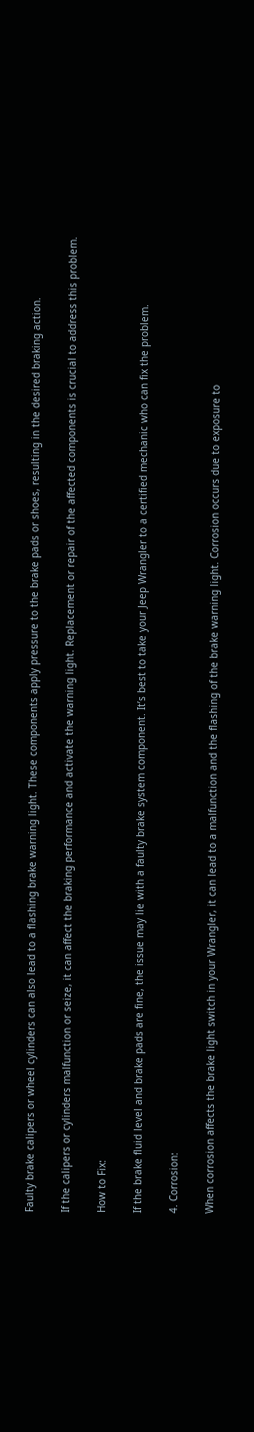Faulty brake calipers or wheel cylinders can also lead to a flashing brake warning light. These components apply pressure to the brake pads or shoes, resulting in the desired braking action.

If the calipers or cylinders malfunction or seize, it can affect the braking performance and activate the warning light. Replacement or repair of the affected components is crucial to address this problem.

How to Fix:

If the brake fluid level and brake pads are fine, the issue may lie with a faulty brake system component. It’s best to take your Jeep Wrangler to a certified mechanic who can fix the problem.

4. Corrosion:

When corrosion affects the brake light switch in your Wrangler, it can lead to a malfunction and the flashing of the brake warning light. Corrosion occurs due to exposure to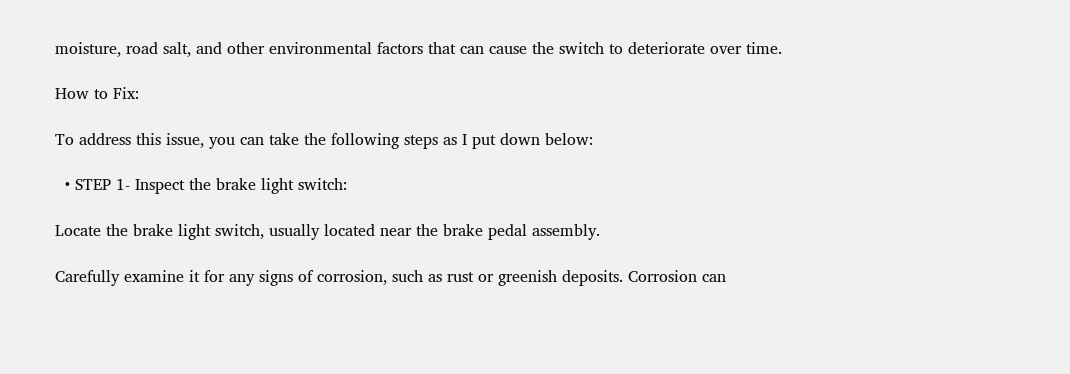moisture, road salt, and other environmental factors that can cause the switch to deteriorate over time.

How to Fix:

To address this issue, you can take the following steps as I put down below:

  • STEP 1- Inspect the brake light switch:

Locate the brake light switch, usually located near the brake pedal assembly.

Carefully examine it for any signs of corrosion, such as rust or greenish deposits. Corrosion can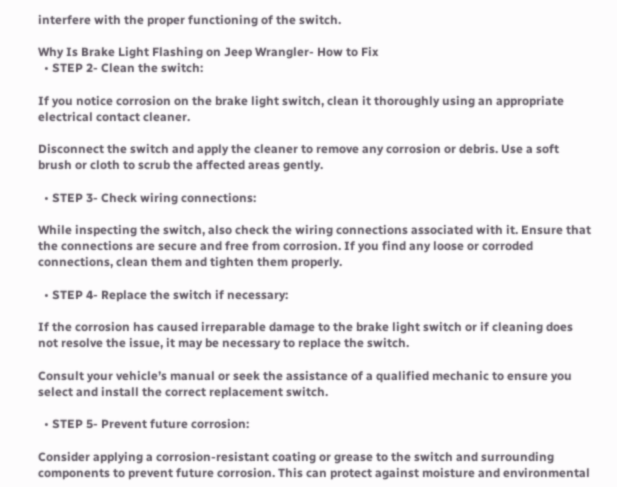interfere with the proper functioning of the switch.

Why Is Brake Light Flashing on Jeep Wrangler- How to Fix
  • STEP 2- Clean the switch:

If you notice corrosion on the brake light switch, clean it thoroughly using an appropriate electrical contact cleaner.

Disconnect the switch and apply the cleaner to remove any corrosion or debris. Use a soft brush or cloth to scrub the affected areas gently.

  • STEP 3- Check wiring connections:

While inspecting the switch, also check the wiring connections associated with it. Ensure that the connections are secure and free from corrosion. If you find any loose or corroded connections, clean them and tighten them properly.

  • STEP 4- Replace the switch if necessary:

If the corrosion has caused irreparable damage to the brake light switch or if cleaning does not resolve the issue, it may be necessary to replace the switch.

Consult your vehicle’s manual or seek the assistance of a qualified mechanic to ensure you select and install the correct replacement switch.

  • STEP 5- Prevent future corrosion:

Consider applying a corrosion-resistant coating or grease to the switch and surrounding components to prevent future corrosion. This can protect against moisture and environmental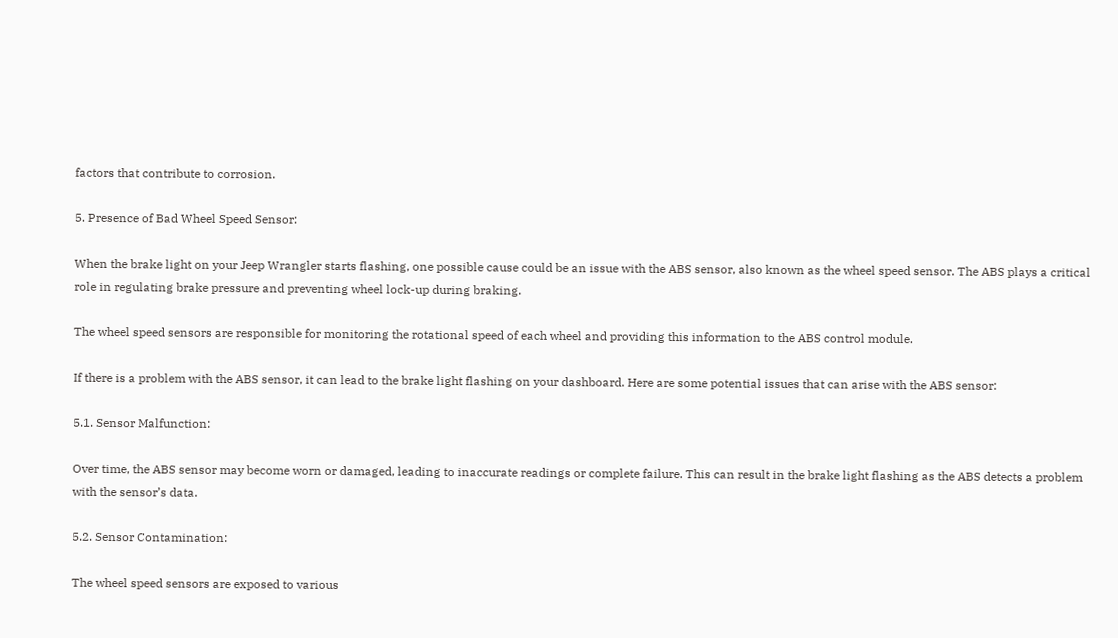factors that contribute to corrosion.

5. Presence of Bad Wheel Speed Sensor:

When the brake light on your Jeep Wrangler starts flashing, one possible cause could be an issue with the ABS sensor, also known as the wheel speed sensor. The ABS plays a critical role in regulating brake pressure and preventing wheel lock-up during braking.

The wheel speed sensors are responsible for monitoring the rotational speed of each wheel and providing this information to the ABS control module.

If there is a problem with the ABS sensor, it can lead to the brake light flashing on your dashboard. Here are some potential issues that can arise with the ABS sensor:

5.1. Sensor Malfunction:

Over time, the ABS sensor may become worn or damaged, leading to inaccurate readings or complete failure. This can result in the brake light flashing as the ABS detects a problem with the sensor’s data.

5.2. Sensor Contamination:

The wheel speed sensors are exposed to various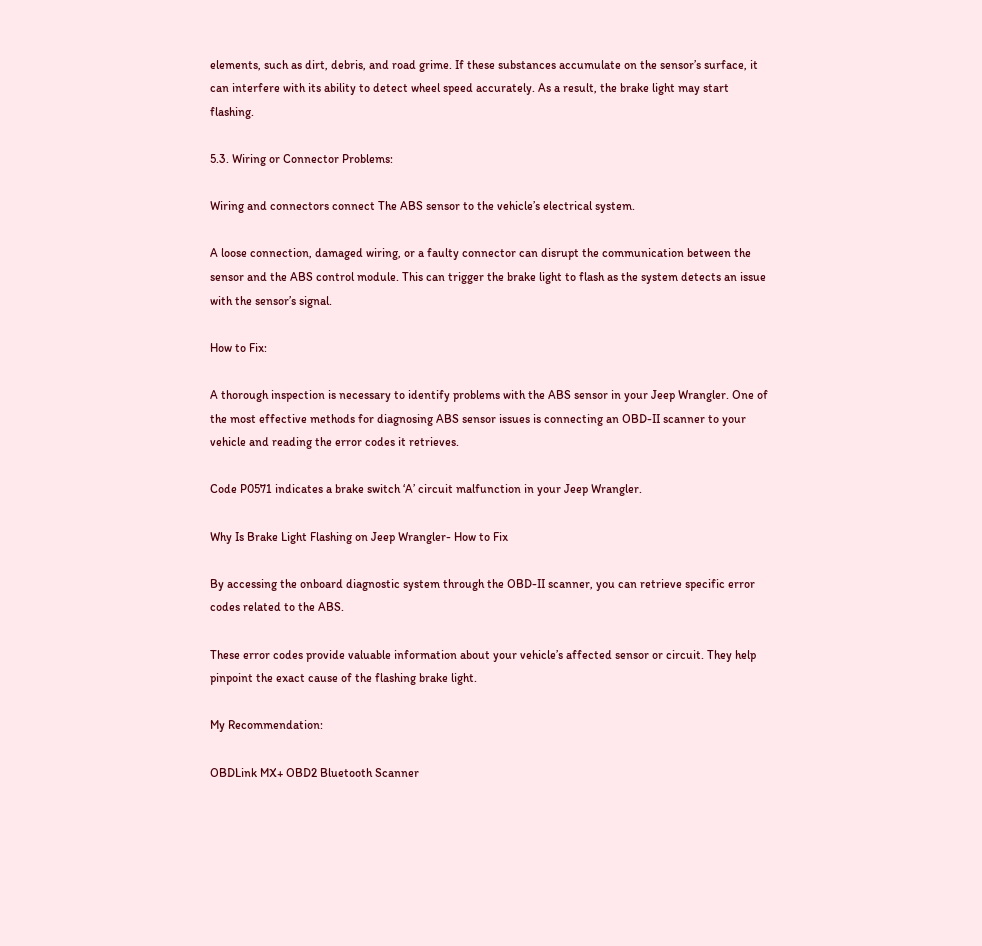elements, such as dirt, debris, and road grime. If these substances accumulate on the sensor’s surface, it can interfere with its ability to detect wheel speed accurately. As a result, the brake light may start flashing.

5.3. Wiring or Connector Problems:

Wiring and connectors connect The ABS sensor to the vehicle’s electrical system.

A loose connection, damaged wiring, or a faulty connector can disrupt the communication between the sensor and the ABS control module. This can trigger the brake light to flash as the system detects an issue with the sensor’s signal.

How to Fix:

A thorough inspection is necessary to identify problems with the ABS sensor in your Jeep Wrangler. One of the most effective methods for diagnosing ABS sensor issues is connecting an OBD-II scanner to your vehicle and reading the error codes it retrieves.

Code P0571 indicates a brake switch ‘A’ circuit malfunction in your Jeep Wrangler.

Why Is Brake Light Flashing on Jeep Wrangler- How to Fix

By accessing the onboard diagnostic system through the OBD-II scanner, you can retrieve specific error codes related to the ABS.

These error codes provide valuable information about your vehicle’s affected sensor or circuit. They help pinpoint the exact cause of the flashing brake light.

My Recommendation:

OBDLink MX+ OBD2 Bluetooth Scanner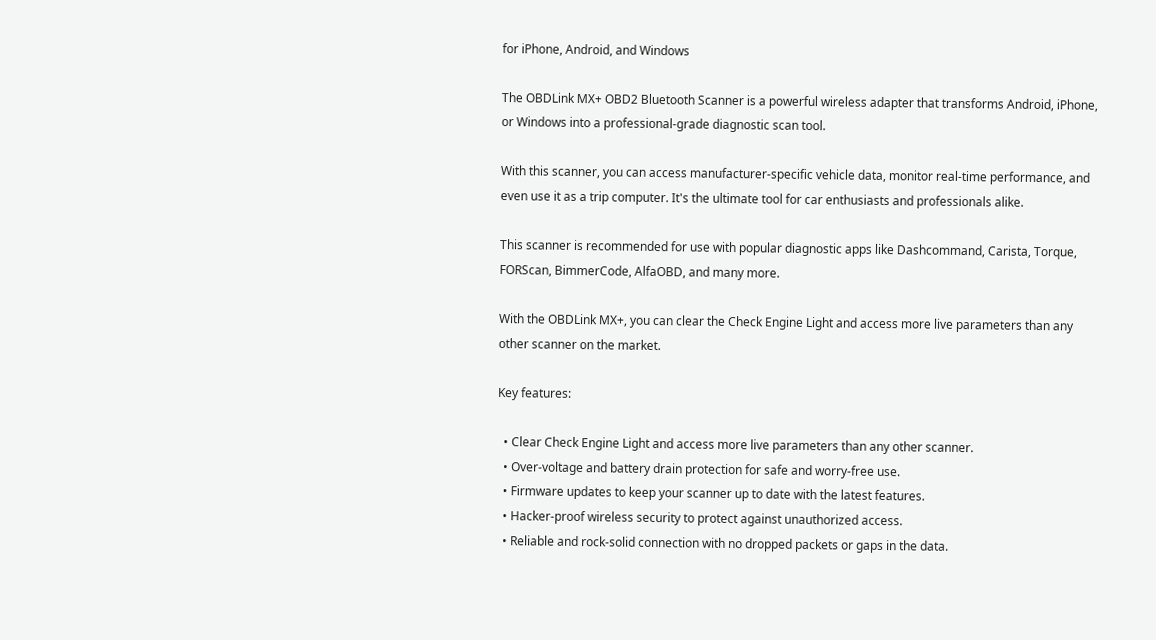for iPhone, Android, and Windows

The OBDLink MX+ OBD2 Bluetooth Scanner is a powerful wireless adapter that transforms Android, iPhone, or Windows into a professional-grade diagnostic scan tool.

With this scanner, you can access manufacturer-specific vehicle data, monitor real-time performance, and even use it as a trip computer. It's the ultimate tool for car enthusiasts and professionals alike.

This scanner is recommended for use with popular diagnostic apps like Dashcommand, Carista, Torque, FORScan, BimmerCode, AlfaOBD, and many more.

With the OBDLink MX+, you can clear the Check Engine Light and access more live parameters than any other scanner on the market.

Key features:

  • Clear Check Engine Light and access more live parameters than any other scanner.
  • Over-voltage and battery drain protection for safe and worry-free use.
  • Firmware updates to keep your scanner up to date with the latest features.
  • Hacker-proof wireless security to protect against unauthorized access.
  • Reliable and rock-solid connection with no dropped packets or gaps in the data.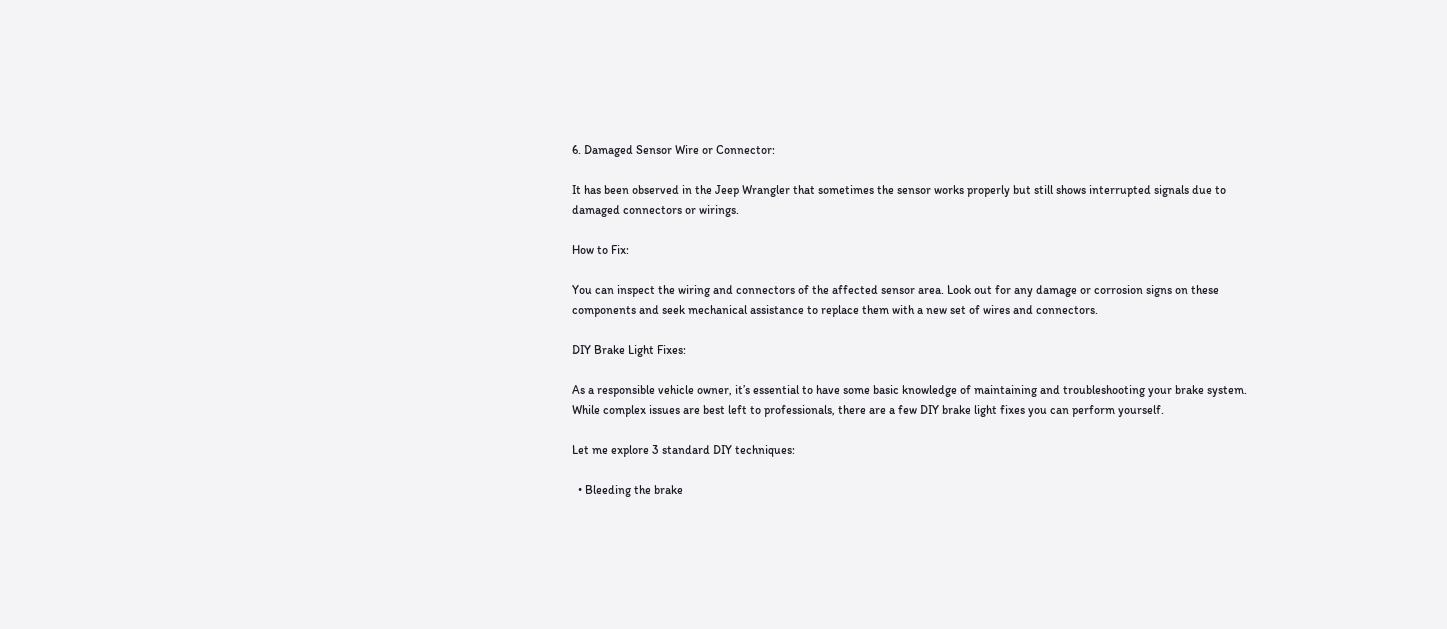6. Damaged Sensor Wire or Connector:

It has been observed in the Jeep Wrangler that sometimes the sensor works properly but still shows interrupted signals due to damaged connectors or wirings.

How to Fix:

You can inspect the wiring and connectors of the affected sensor area. Look out for any damage or corrosion signs on these components and seek mechanical assistance to replace them with a new set of wires and connectors.

DIY Brake Light Fixes:

As a responsible vehicle owner, it’s essential to have some basic knowledge of maintaining and troubleshooting your brake system. While complex issues are best left to professionals, there are a few DIY brake light fixes you can perform yourself.

Let me explore 3 standard DIY techniques:

  • Bleeding the brake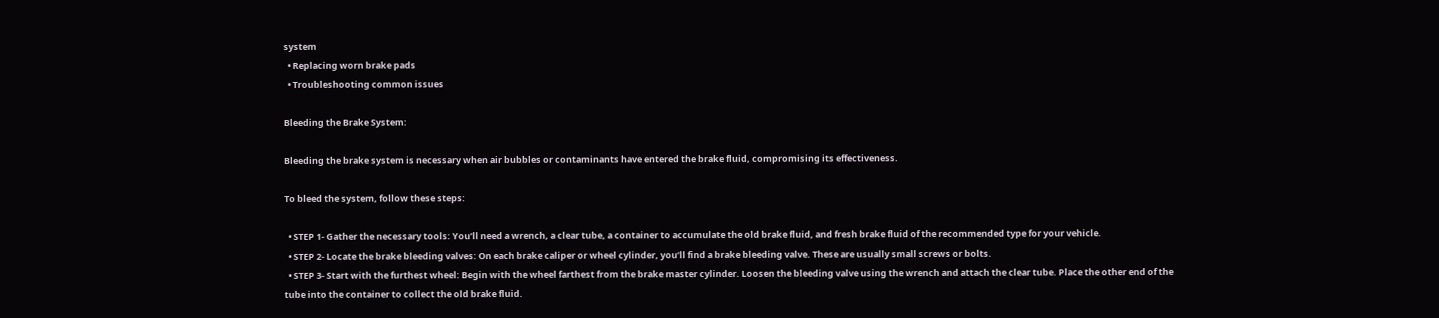system
  • Replacing worn brake pads
  • Troubleshooting common issues

Bleeding the Brake System:

Bleeding the brake system is necessary when air bubbles or contaminants have entered the brake fluid, compromising its effectiveness.

To bleed the system, follow these steps:

  • STEP 1- Gather the necessary tools: You’ll need a wrench, a clear tube, a container to accumulate the old brake fluid, and fresh brake fluid of the recommended type for your vehicle.
  • STEP 2- Locate the brake bleeding valves: On each brake caliper or wheel cylinder, you’ll find a brake bleeding valve. These are usually small screws or bolts.
  • STEP 3- Start with the furthest wheel: Begin with the wheel farthest from the brake master cylinder. Loosen the bleeding valve using the wrench and attach the clear tube. Place the other end of the tube into the container to collect the old brake fluid.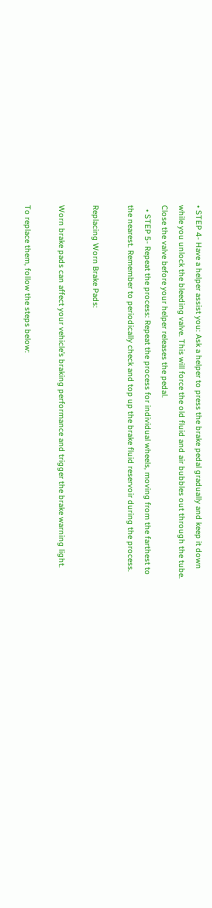• STEP 4- Have a helper assist you: Ask a helper to press the brake pedal gradually and keep it down while you unlock the bleeding valve. This will force the old fluid and air bubbles out through the tube. Close the valve before your helper releases the pedal.
  • STEP 5- Repeat the process: Repeat the process for individual wheels, moving from the farthest to the nearest. Remember to periodically check and top up the brake fluid reservoir during the process.

Replacing Worn Brake Pads:

Worn brake pads can affect your vehicle’s braking performance and trigger the brake warning light.

To replace them, follow the steps below: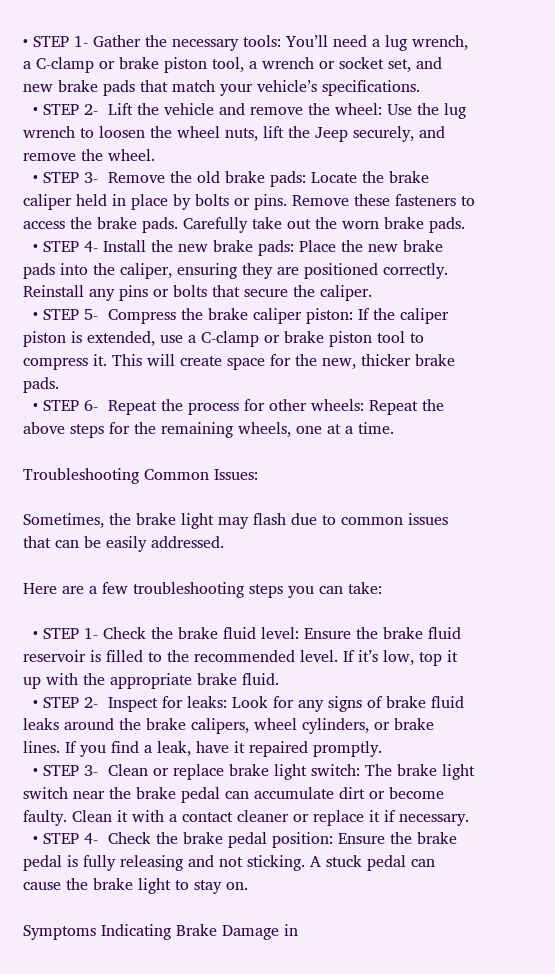• STEP 1- Gather the necessary tools: You’ll need a lug wrench, a C-clamp or brake piston tool, a wrench or socket set, and new brake pads that match your vehicle’s specifications.
  • STEP 2-  Lift the vehicle and remove the wheel: Use the lug wrench to loosen the wheel nuts, lift the Jeep securely, and remove the wheel.
  • STEP 3-  Remove the old brake pads: Locate the brake caliper held in place by bolts or pins. Remove these fasteners to access the brake pads. Carefully take out the worn brake pads.
  • STEP 4- Install the new brake pads: Place the new brake pads into the caliper, ensuring they are positioned correctly. Reinstall any pins or bolts that secure the caliper.
  • STEP 5-  Compress the brake caliper piston: If the caliper piston is extended, use a C-clamp or brake piston tool to compress it. This will create space for the new, thicker brake pads.
  • STEP 6-  Repeat the process for other wheels: Repeat the above steps for the remaining wheels, one at a time.

Troubleshooting Common Issues:

Sometimes, the brake light may flash due to common issues that can be easily addressed.

Here are a few troubleshooting steps you can take:

  • STEP 1- Check the brake fluid level: Ensure the brake fluid reservoir is filled to the recommended level. If it’s low, top it up with the appropriate brake fluid.
  • STEP 2-  Inspect for leaks: Look for any signs of brake fluid leaks around the brake calipers, wheel cylinders, or brake lines. If you find a leak, have it repaired promptly.
  • STEP 3-  Clean or replace brake light switch: The brake light switch near the brake pedal can accumulate dirt or become faulty. Clean it with a contact cleaner or replace it if necessary.
  • STEP 4-  Check the brake pedal position: Ensure the brake pedal is fully releasing and not sticking. A stuck pedal can cause the brake light to stay on.

Symptoms Indicating Brake Damage in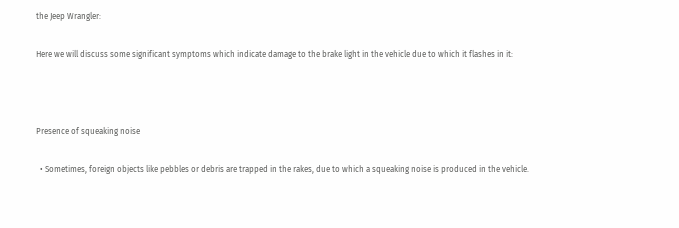the Jeep Wrangler:

Here we will discuss some significant symptoms which indicate damage to the brake light in the vehicle due to which it flashes in it:



Presence of squeaking noise

  • Sometimes, foreign objects like pebbles or debris are trapped in the rakes, due to which a squeaking noise is produced in the vehicle.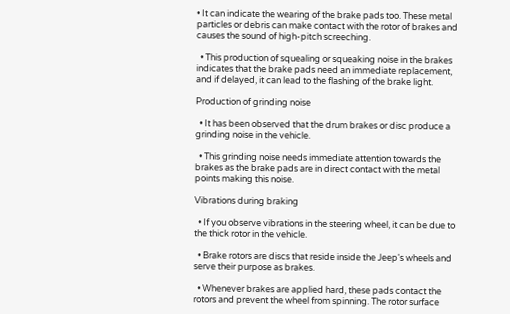• It can indicate the wearing of the brake pads too. These metal particles or debris can make contact with the rotor of brakes and causes the sound of high-pitch screeching.

  • This production of squealing or squeaking noise in the brakes indicates that the brake pads need an immediate replacement, and if delayed, it can lead to the flashing of the brake light.

Production of grinding noise

  • It has been observed that the drum brakes or disc produce a grinding noise in the vehicle.

  • This grinding noise needs immediate attention towards the brakes as the brake pads are in direct contact with the metal points making this noise.

Vibrations during braking

  • If you observe vibrations in the steering wheel, it can be due to the thick rotor in the vehicle.

  • Brake rotors are discs that reside inside the Jeep's wheels and serve their purpose as brakes.

  • Whenever brakes are applied hard, these pads contact the rotors and prevent the wheel from spinning. The rotor surface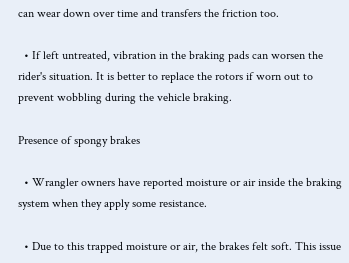can wear down over time and transfers the friction too.

  • If left untreated, vibration in the braking pads can worsen the rider's situation. It is better to replace the rotors if worn out to prevent wobbling during the vehicle braking.

Presence of spongy brakes

  • Wrangler owners have reported moisture or air inside the braking system when they apply some resistance.

  • Due to this trapped moisture or air, the brakes felt soft. This issue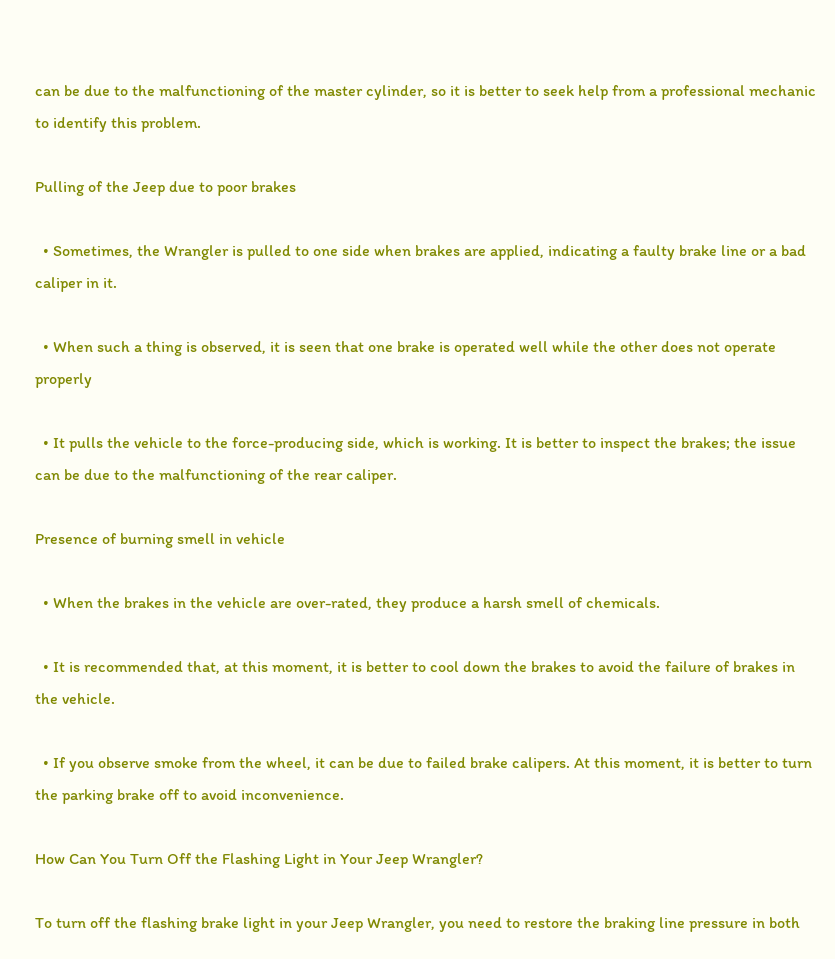can be due to the malfunctioning of the master cylinder, so it is better to seek help from a professional mechanic to identify this problem.

Pulling of the Jeep due to poor brakes

  • Sometimes, the Wrangler is pulled to one side when brakes are applied, indicating a faulty brake line or a bad caliper in it.

  • When such a thing is observed, it is seen that one brake is operated well while the other does not operate properly

  • It pulls the vehicle to the force-producing side, which is working. It is better to inspect the brakes; the issue can be due to the malfunctioning of the rear caliper.

Presence of burning smell in vehicle

  • When the brakes in the vehicle are over-rated, they produce a harsh smell of chemicals.

  • It is recommended that, at this moment, it is better to cool down the brakes to avoid the failure of brakes in the vehicle.

  • If you observe smoke from the wheel, it can be due to failed brake calipers. At this moment, it is better to turn the parking brake off to avoid inconvenience.

How Can You Turn Off the Flashing Light in Your Jeep Wrangler?

To turn off the flashing brake light in your Jeep Wrangler, you need to restore the braking line pressure in both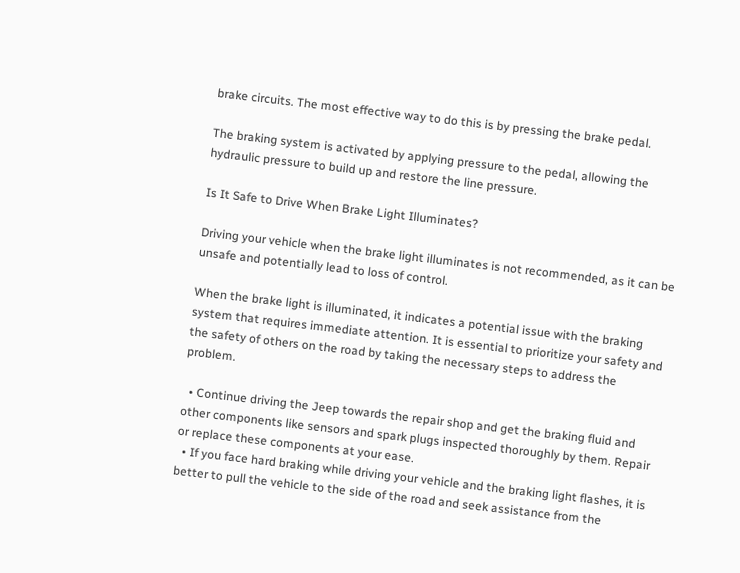brake circuits. The most effective way to do this is by pressing the brake pedal.

The braking system is activated by applying pressure to the pedal, allowing the hydraulic pressure to build up and restore the line pressure.

Is It Safe to Drive When Brake Light Illuminates?

Driving your vehicle when the brake light illuminates is not recommended, as it can be unsafe and potentially lead to loss of control.

When the brake light is illuminated, it indicates a potential issue with the braking system that requires immediate attention. It is essential to prioritize your safety and the safety of others on the road by taking the necessary steps to address the problem.

  • Continue driving the Jeep towards the repair shop and get the braking fluid and other components like sensors and spark plugs inspected thoroughly by them. Repair or replace these components at your ease.
  • If you face hard braking while driving your vehicle and the braking light flashes, it is better to pull the vehicle to the side of the road and seek assistance from the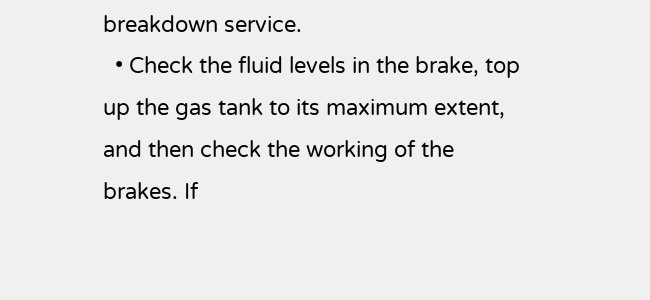breakdown service.
  • Check the fluid levels in the brake, top up the gas tank to its maximum extent, and then check the working of the brakes. If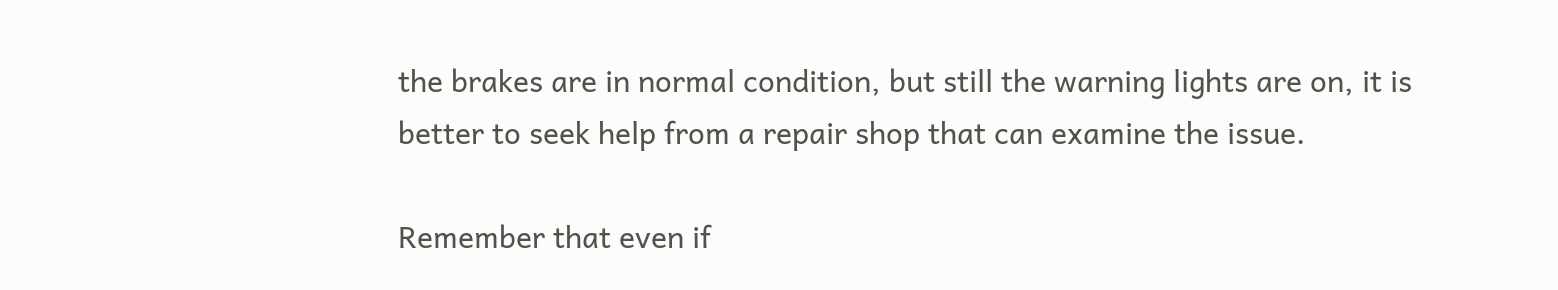the brakes are in normal condition, but still the warning lights are on, it is better to seek help from a repair shop that can examine the issue.

Remember that even if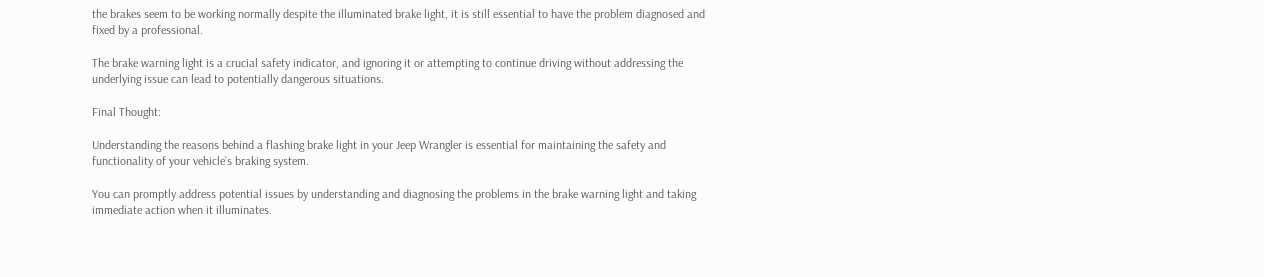the brakes seem to be working normally despite the illuminated brake light, it is still essential to have the problem diagnosed and fixed by a professional.

The brake warning light is a crucial safety indicator, and ignoring it or attempting to continue driving without addressing the underlying issue can lead to potentially dangerous situations.

Final Thought:

Understanding the reasons behind a flashing brake light in your Jeep Wrangler is essential for maintaining the safety and functionality of your vehicle’s braking system.

You can promptly address potential issues by understanding and diagnosing the problems in the brake warning light and taking immediate action when it illuminates.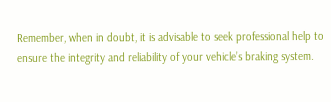Remember, when in doubt, it is advisable to seek professional help to ensure the integrity and reliability of your vehicle’s braking system.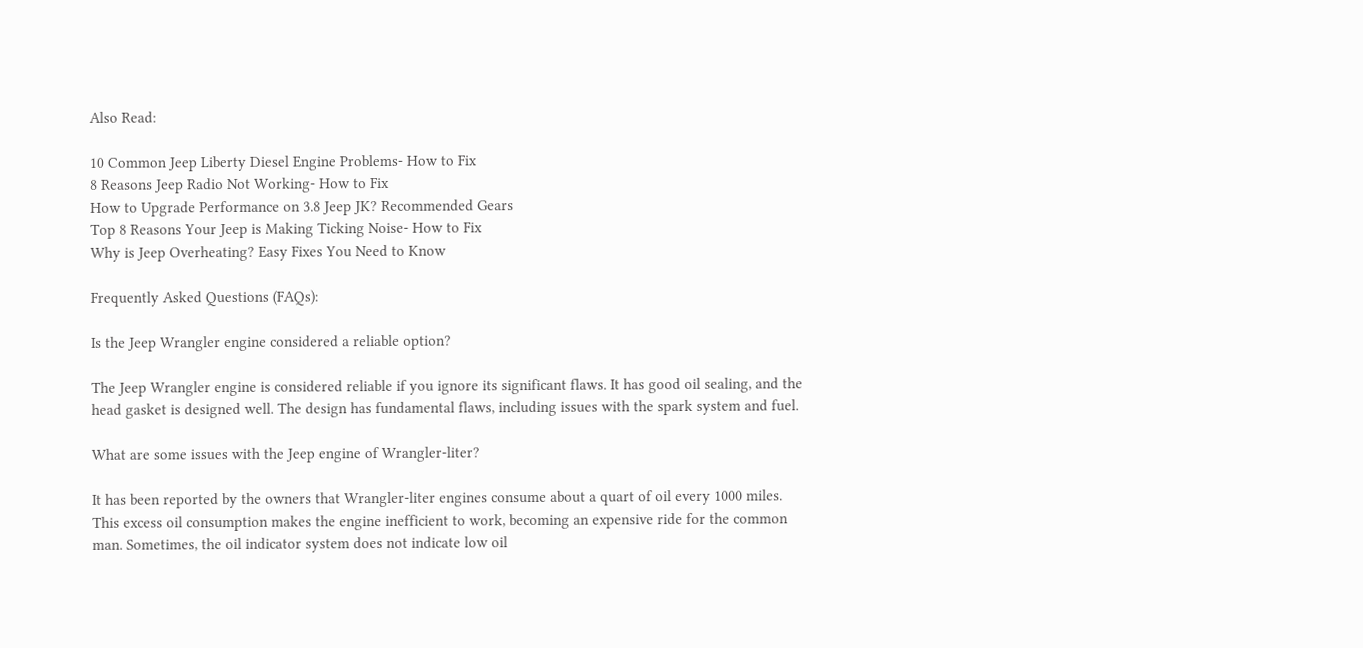Also Read:

10 Common Jeep Liberty Diesel Engine Problems- How to Fix
8 Reasons Jeep Radio Not Working- How to Fix
How to Upgrade Performance on 3.8 Jeep JK? Recommended Gears
Top 8 Reasons Your Jeep is Making Ticking Noise- How to Fix
Why is Jeep Overheating? Easy Fixes You Need to Know

Frequently Asked Questions (FAQs):

Is the Jeep Wrangler engine considered a reliable option?

The Jeep Wrangler engine is considered reliable if you ignore its significant flaws. It has good oil sealing, and the head gasket is designed well. The design has fundamental flaws, including issues with the spark system and fuel.

What are some issues with the Jeep engine of Wrangler-liter?

It has been reported by the owners that Wrangler-liter engines consume about a quart of oil every 1000 miles. This excess oil consumption makes the engine inefficient to work, becoming an expensive ride for the common man. Sometimes, the oil indicator system does not indicate low oil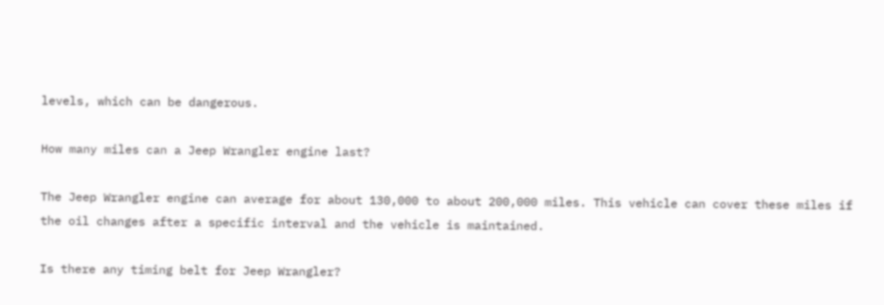levels, which can be dangerous.

How many miles can a Jeep Wrangler engine last?

The Jeep Wrangler engine can average for about 130,000 to about 200,000 miles. This vehicle can cover these miles if the oil changes after a specific interval and the vehicle is maintained.

Is there any timing belt for Jeep Wrangler?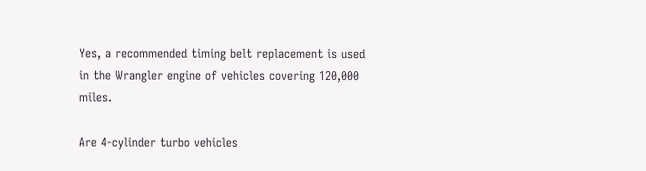Yes, a recommended timing belt replacement is used in the Wrangler engine of vehicles covering 120,000 miles.

Are 4-cylinder turbo vehicles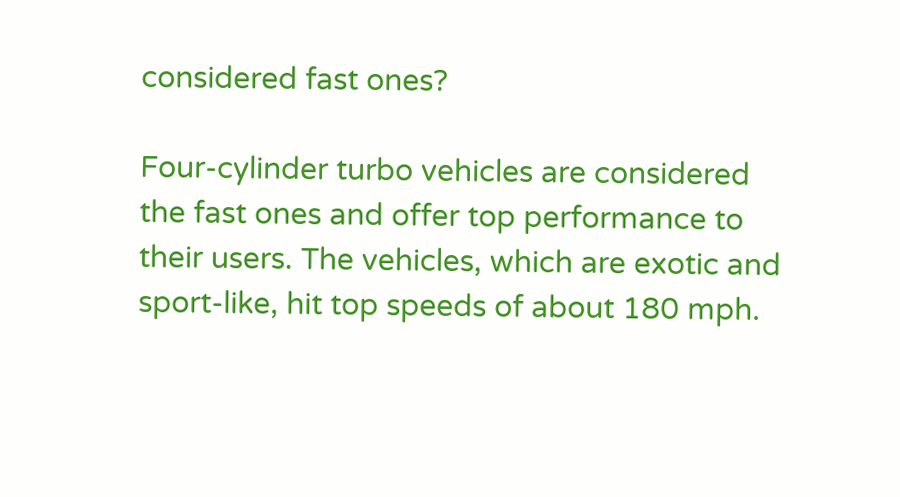considered fast ones?

Four-cylinder turbo vehicles are considered the fast ones and offer top performance to their users. The vehicles, which are exotic and sport-like, hit top speeds of about 180 mph.